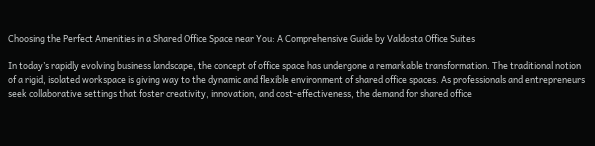Choosing the Perfect Amenities in a Shared Office Space near You: A Comprehensive Guide by Valdosta Office Suites

In today’s rapidly evolving business landscape, the concept of office space has undergone a remarkable transformation. The traditional notion of a rigid, isolated workspace is giving way to the dynamic and flexible environment of shared office spaces. As professionals and entrepreneurs seek collaborative settings that foster creativity, innovation, and cost-effectiveness, the demand for shared office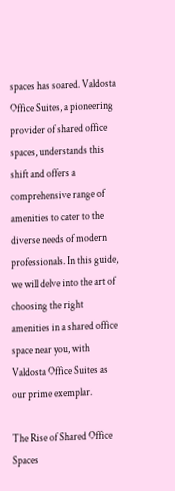spaces has soared. Valdosta Office Suites, a pioneering provider of shared office spaces, understands this shift and offers a comprehensive range of amenities to cater to the diverse needs of modern professionals. In this guide, we will delve into the art of choosing the right amenities in a shared office space near you, with Valdosta Office Suites as our prime exemplar.

The Rise of Shared Office Spaces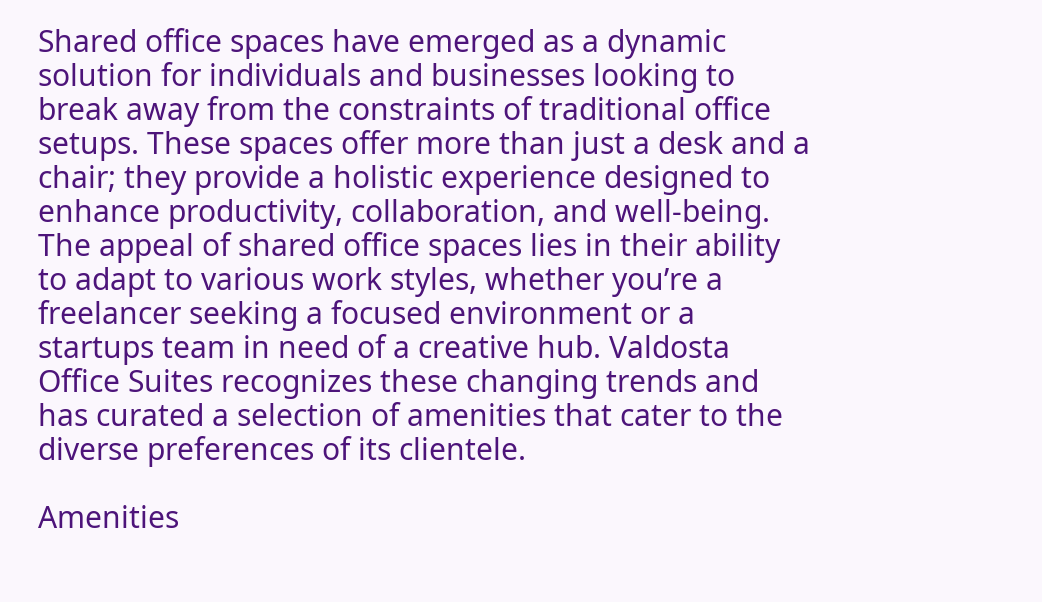Shared office spaces have emerged as a dynamic solution for individuals and businesses looking to break away from the constraints of traditional office setups. These spaces offer more than just a desk and a chair; they provide a holistic experience designed to enhance productivity, collaboration, and well-being. The appeal of shared office spaces lies in their ability to adapt to various work styles, whether you’re a freelancer seeking a focused environment or a startups team in need of a creative hub. Valdosta Office Suites recognizes these changing trends and has curated a selection of amenities that cater to the diverse preferences of its clientele.

Amenities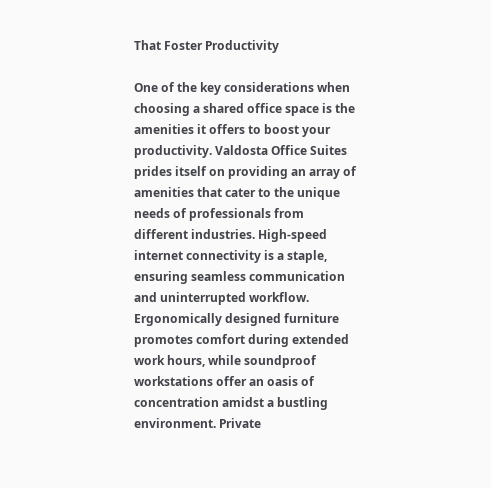That Foster Productivity

One of the key considerations when choosing a shared office space is the amenities it offers to boost your productivity. Valdosta Office Suites prides itself on providing an array of amenities that cater to the unique needs of professionals from different industries. High-speed internet connectivity is a staple, ensuring seamless communication and uninterrupted workflow. Ergonomically designed furniture promotes comfort during extended work hours, while soundproof workstations offer an oasis of concentration amidst a bustling environment. Private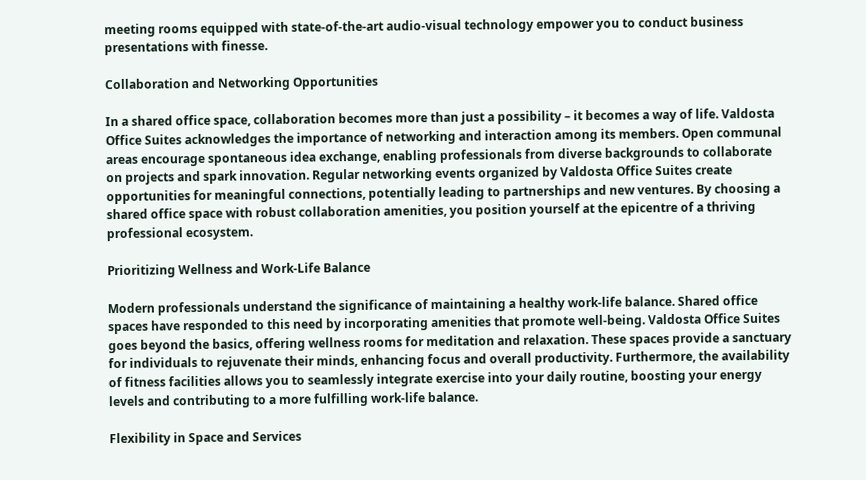meeting rooms equipped with state-of-the-art audio-visual technology empower you to conduct business presentations with finesse.

Collaboration and Networking Opportunities

In a shared office space, collaboration becomes more than just a possibility – it becomes a way of life. Valdosta Office Suites acknowledges the importance of networking and interaction among its members. Open communal areas encourage spontaneous idea exchange, enabling professionals from diverse backgrounds to collaborate on projects and spark innovation. Regular networking events organized by Valdosta Office Suites create opportunities for meaningful connections, potentially leading to partnerships and new ventures. By choosing a shared office space with robust collaboration amenities, you position yourself at the epicentre of a thriving professional ecosystem.

Prioritizing Wellness and Work-Life Balance

Modern professionals understand the significance of maintaining a healthy work-life balance. Shared office spaces have responded to this need by incorporating amenities that promote well-being. Valdosta Office Suites goes beyond the basics, offering wellness rooms for meditation and relaxation. These spaces provide a sanctuary for individuals to rejuvenate their minds, enhancing focus and overall productivity. Furthermore, the availability of fitness facilities allows you to seamlessly integrate exercise into your daily routine, boosting your energy levels and contributing to a more fulfilling work-life balance.

Flexibility in Space and Services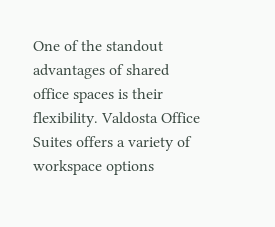One of the standout advantages of shared office spaces is their flexibility. Valdosta Office Suites offers a variety of workspace options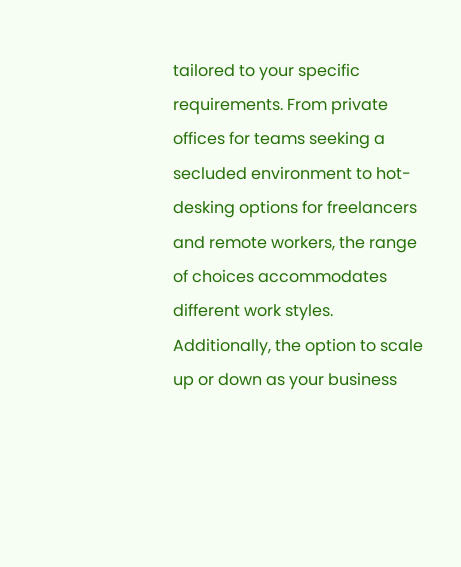tailored to your specific requirements. From private offices for teams seeking a secluded environment to hot-desking options for freelancers and remote workers, the range of choices accommodates different work styles. Additionally, the option to scale up or down as your business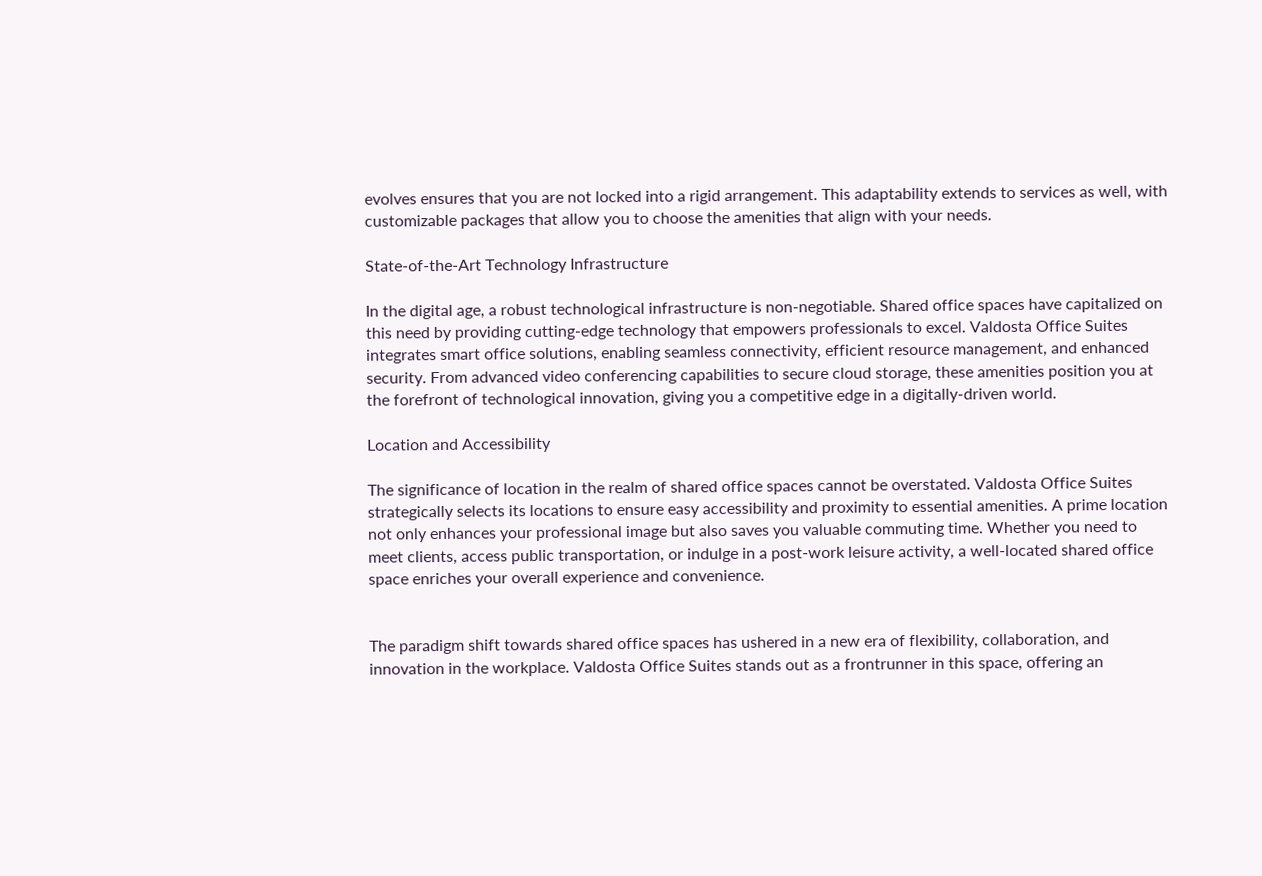evolves ensures that you are not locked into a rigid arrangement. This adaptability extends to services as well, with customizable packages that allow you to choose the amenities that align with your needs.

State-of-the-Art Technology Infrastructure

In the digital age, a robust technological infrastructure is non-negotiable. Shared office spaces have capitalized on this need by providing cutting-edge technology that empowers professionals to excel. Valdosta Office Suites integrates smart office solutions, enabling seamless connectivity, efficient resource management, and enhanced security. From advanced video conferencing capabilities to secure cloud storage, these amenities position you at the forefront of technological innovation, giving you a competitive edge in a digitally-driven world.

Location and Accessibility

The significance of location in the realm of shared office spaces cannot be overstated. Valdosta Office Suites strategically selects its locations to ensure easy accessibility and proximity to essential amenities. A prime location not only enhances your professional image but also saves you valuable commuting time. Whether you need to meet clients, access public transportation, or indulge in a post-work leisure activity, a well-located shared office space enriches your overall experience and convenience.


The paradigm shift towards shared office spaces has ushered in a new era of flexibility, collaboration, and innovation in the workplace. Valdosta Office Suites stands out as a frontrunner in this space, offering an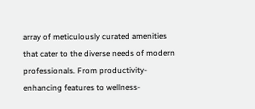array of meticulously curated amenities that cater to the diverse needs of modern professionals. From productivity-enhancing features to wellness-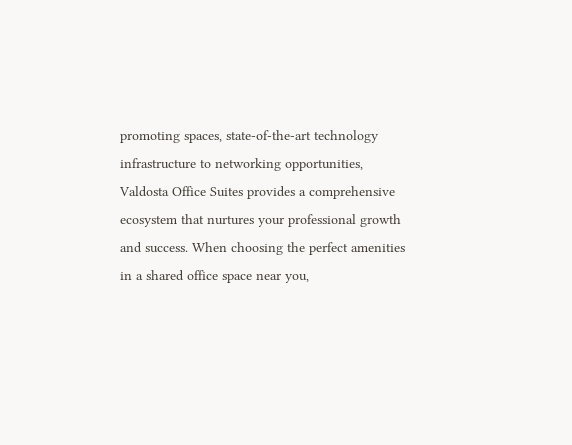promoting spaces, state-of-the-art technology infrastructure to networking opportunities, Valdosta Office Suites provides a comprehensive ecosystem that nurtures your professional growth and success. When choosing the perfect amenities in a shared office space near you,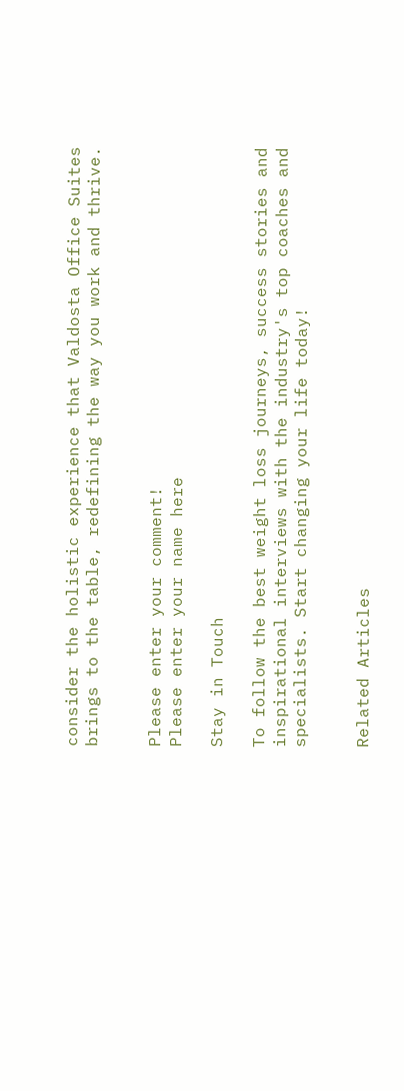consider the holistic experience that Valdosta Office Suites brings to the table, redefining the way you work and thrive.


Please enter your comment!
Please enter your name here

Stay in Touch

To follow the best weight loss journeys, success stories and inspirational interviews with the industry's top coaches and specialists. Start changing your life today!


Related Articles